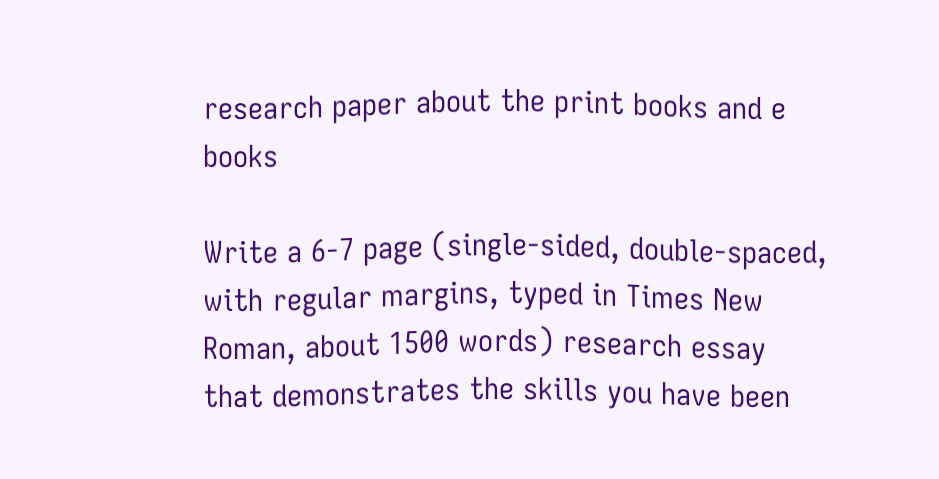research paper about the print books and e books

Write a 6-7 page (single-sided, double-spaced, with regular margins, typed in Times New Roman, about 1500 words) research essay that demonstrates the skills you have been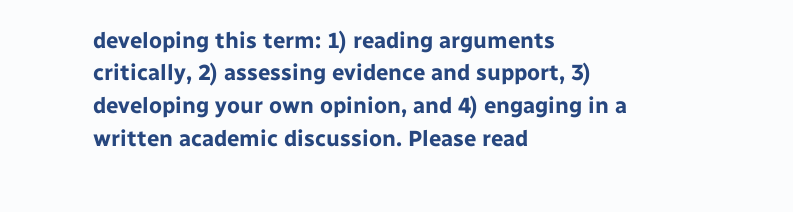developing this term: 1) reading arguments critically, 2) assessing evidence and support, 3) developing your own opinion, and 4) engaging in a written academic discussion. Please read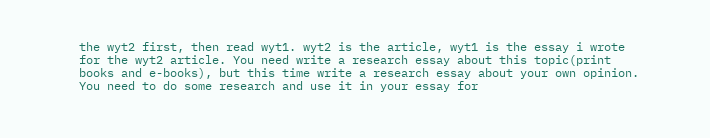the wyt2 first, then read wyt1. wyt2 is the article, wyt1 is the essay i wrote for the wyt2 article. You need write a research essay about this topic(print books and e-books), but this time write a research essay about your own opinion. You need to do some research and use it in your essay for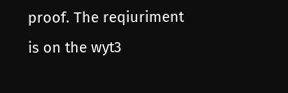proof. The reqiuriment is on the wyt3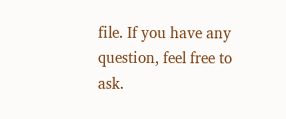file. If you have any question, feel free to ask.